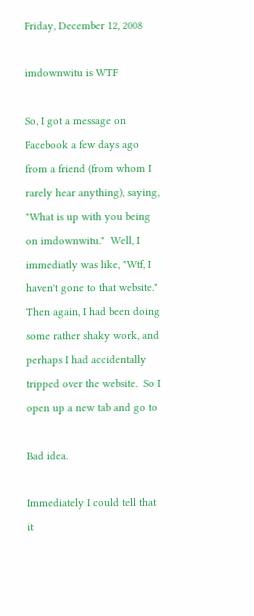Friday, December 12, 2008

imdownwitu is WTF

So, I got a message on Facebook a few days ago from a friend (from whom I rarely hear anything), saying, "What is up with you being on imdownwitu."  Well, I immediatly was like, "Wtf, I haven't gone to that website."  Then again, I had been doing some rather shaky work, and perhaps I had accidentally tripped over the website.  So I open up a new tab and go to

Bad idea.

Immediately I could tell that it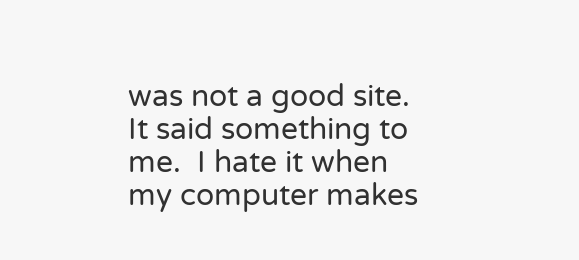was not a good site.  It said something to me.  I hate it when my computer makes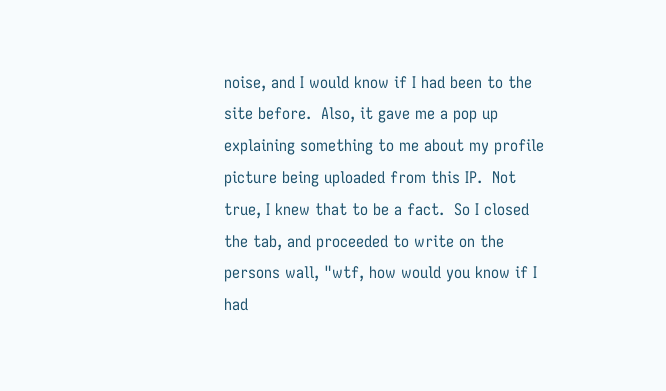noise, and I would know if I had been to the site before.  Also, it gave me a pop up explaining something to me about my profile picture being uploaded from this IP.  Not true, I knew that to be a fact.  So I closed the tab, and proceeded to write on the persons wall, "wtf, how would you know if I had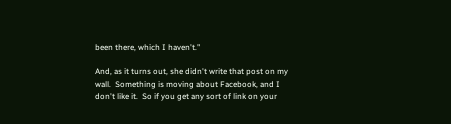been there, which I haven't."

And, as it turns out, she didn't write that post on my wall.  Something is moving about Facebook, and I don't like it.  So if you get any sort of link on your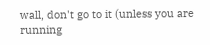wall, don't go to it (unless you are running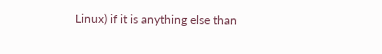Linux) if it is anything else than